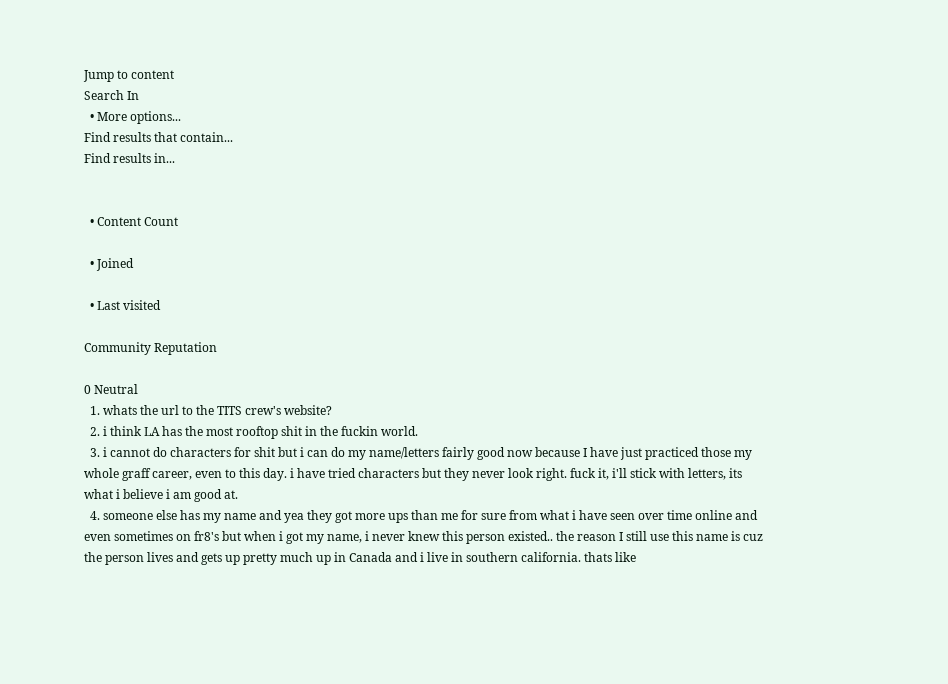Jump to content
Search In
  • More options...
Find results that contain...
Find results in...


  • Content Count

  • Joined

  • Last visited

Community Reputation

0 Neutral
  1. whats the url to the TITS crew's website?
  2. i think LA has the most rooftop shit in the fuckin world.
  3. i cannot do characters for shit but i can do my name/letters fairly good now because I have just practiced those my whole graff career, even to this day. i have tried characters but they never look right. fuck it, i'll stick with letters, its what i believe i am good at.
  4. someone else has my name and yea they got more ups than me for sure from what i have seen over time online and even sometimes on fr8's but when i got my name, i never knew this person existed.. the reason I still use this name is cuz the person lives and gets up pretty much up in Canada and i live in southern california. thats like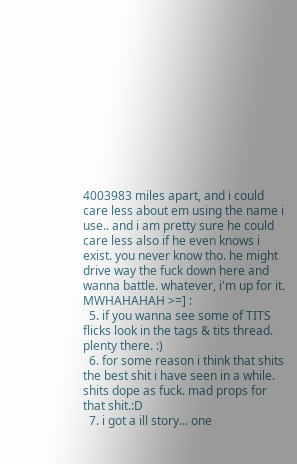4003983 miles apart, and i could care less about em using the name i use.. and i am pretty sure he could care less also if he even knows i exist. you never know tho. he might drive way the fuck down here and wanna battle. whatever, i'm up for it. MWHAHAHAH >=] :
  5. if you wanna see some of TITS flicks look in the tags & tits thread. plenty there. :)
  6. for some reason i think that shits the best shit i have seen in a while. shits dope as fuck. mad props for that shit.:D
  7. i got a ill story... one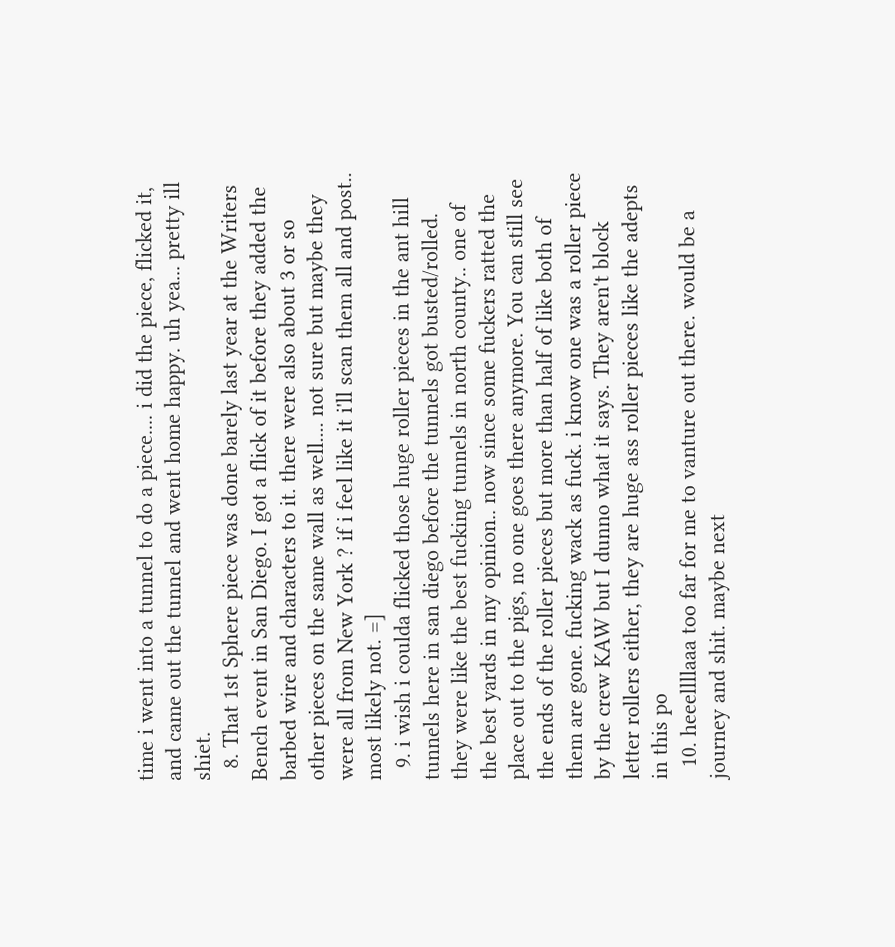time i went into a tunnel to do a piece.... i did the piece, flicked it, and came out the tunnel and went home happy. uh yea... pretty ill shiet.
  8. That 1st Sphere piece was done barely last year at the Writers Bench event in San Diego. I got a flick of it before they added the barbed wire and characters to it. there were also about 3 or so other pieces on the same wall as well.... not sure but maybe they were all from New York ? if i feel like it i'll scan them all and post.. most likely not. =]
  9. i wish i coulda flicked those huge roller pieces in the ant hill tunnels here in san diego before the tunnels got busted/rolled. they were like the best fucking tunnels in north county.. one of the best yards in my opinion.. now since some fuckers ratted the place out to the pigs, no one goes there anymore. You can still see the ends of the roller pieces but more than half of like both of them are gone. fucking wack as fuck. i know one was a roller piece by the crew KAW but I dunno what it says. They aren't block letter rollers either, they are huge ass roller pieces like the adepts in this po
  10. heeellllaaa too far for me to vanture out there. would be a journey and shit. maybe next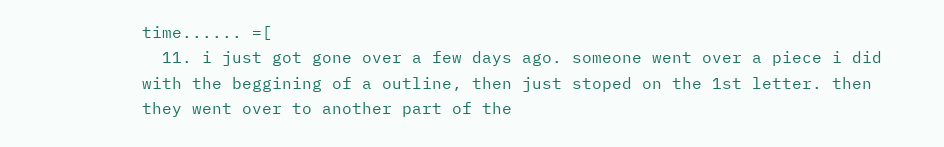time...... =[
  11. i just got gone over a few days ago. someone went over a piece i did with the beggining of a outline, then just stoped on the 1st letter. then they went over to another part of the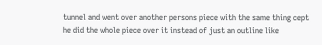tunnel and went over another persons piece with the same thing cept he did the whole piece over it instead of just an outline like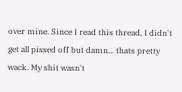over mine. Since I read this thread, I didn't get all pissed off but damn... thats pretty wack. My shit wasn't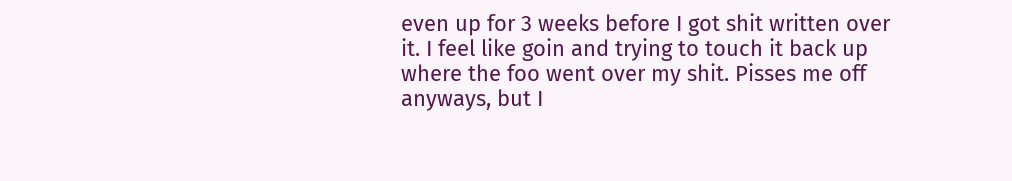even up for 3 weeks before I got shit written over it. I feel like goin and trying to touch it back up where the foo went over my shit. Pisses me off anyways, but I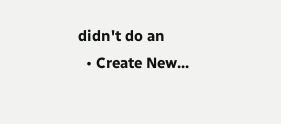didn't do an
  • Create New...